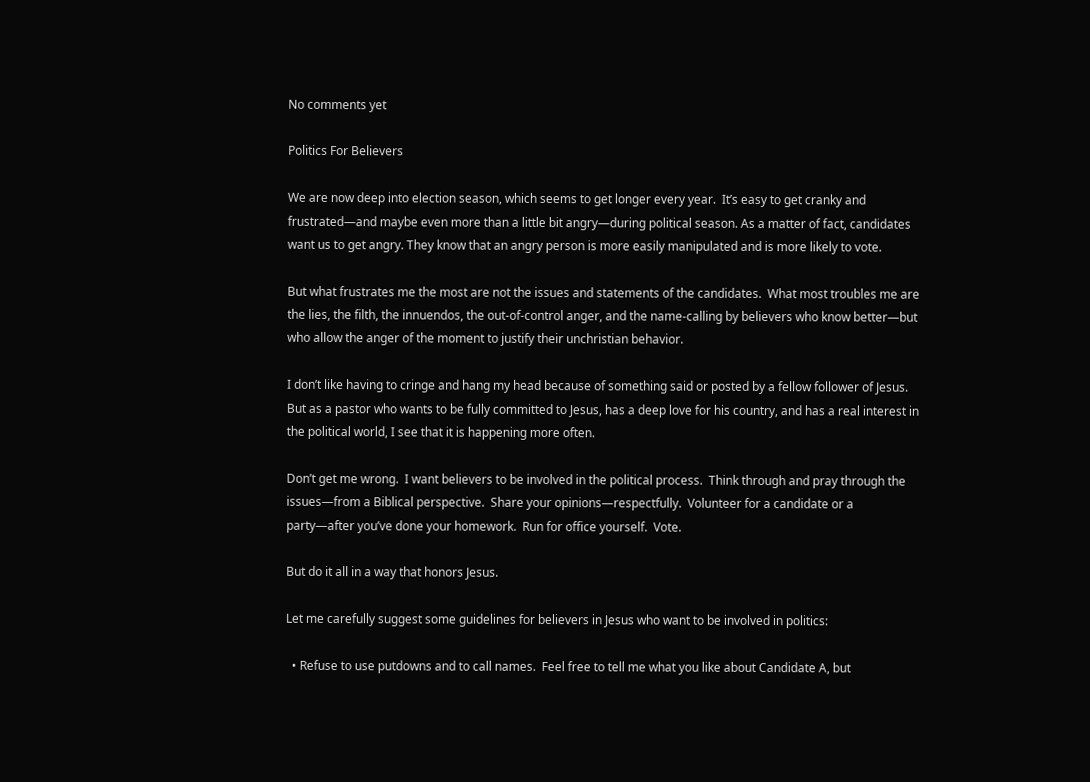No comments yet

Politics For Believers

We are now deep into election season, which seems to get longer every year.  It’s easy to get cranky and frustrated—and maybe even more than a little bit angry—during political season. As a matter of fact, candidates want us to get angry. They know that an angry person is more easily manipulated and is more likely to vote.

But what frustrates me the most are not the issues and statements of the candidates.  What most troubles me are the lies, the filth, the innuendos, the out-of-control anger, and the name-calling by believers who know better—but who allow the anger of the moment to justify their unchristian behavior.

I don’t like having to cringe and hang my head because of something said or posted by a fellow follower of Jesus.  But as a pastor who wants to be fully committed to Jesus, has a deep love for his country, and has a real interest in the political world, I see that it is happening more often.

Don’t get me wrong.  I want believers to be involved in the political process.  Think through and pray through the issues—from a Biblical perspective.  Share your opinions—respectfully.  Volunteer for a candidate or a party—after you’ve done your homework.  Run for office yourself.  Vote.

But do it all in a way that honors Jesus.

Let me carefully suggest some guidelines for believers in Jesus who want to be involved in politics:

  • Refuse to use putdowns and to call names.  Feel free to tell me what you like about Candidate A, but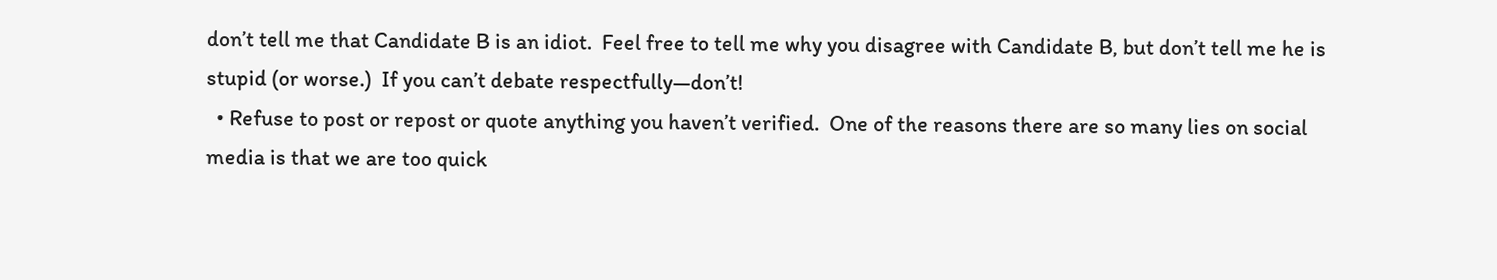don’t tell me that Candidate B is an idiot.  Feel free to tell me why you disagree with Candidate B, but don’t tell me he is stupid (or worse.)  If you can’t debate respectfully—don’t!
  • Refuse to post or repost or quote anything you haven’t verified.  One of the reasons there are so many lies on social media is that we are too quick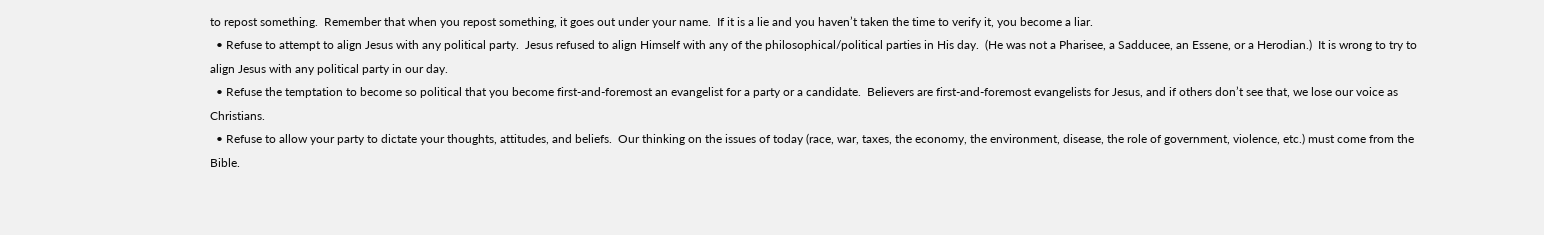to repost something.  Remember that when you repost something, it goes out under your name.  If it is a lie and you haven’t taken the time to verify it, you become a liar.
  • Refuse to attempt to align Jesus with any political party.  Jesus refused to align Himself with any of the philosophical/political parties in His day.  (He was not a Pharisee, a Sadducee, an Essene, or a Herodian.)  It is wrong to try to align Jesus with any political party in our day.
  • Refuse the temptation to become so political that you become first-and-foremost an evangelist for a party or a candidate.  Believers are first-and-foremost evangelists for Jesus, and if others don’t see that, we lose our voice as Christians.
  • Refuse to allow your party to dictate your thoughts, attitudes, and beliefs.  Our thinking on the issues of today (race, war, taxes, the economy, the environment, disease, the role of government, violence, etc.) must come from the Bible.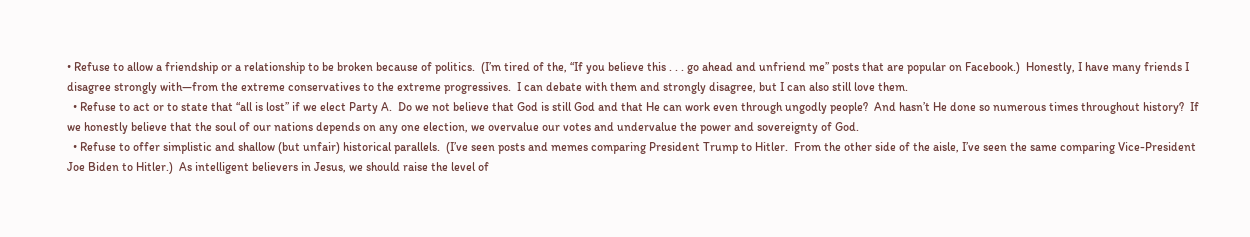• Refuse to allow a friendship or a relationship to be broken because of politics.  (I’m tired of the, “If you believe this . . . go ahead and unfriend me” posts that are popular on Facebook.)  Honestly, I have many friends I disagree strongly with—from the extreme conservatives to the extreme progressives.  I can debate with them and strongly disagree, but I can also still love them.
  • Refuse to act or to state that “all is lost” if we elect Party A.  Do we not believe that God is still God and that He can work even through ungodly people?  And hasn’t He done so numerous times throughout history?  If we honestly believe that the soul of our nations depends on any one election, we overvalue our votes and undervalue the power and sovereignty of God.
  • Refuse to offer simplistic and shallow (but unfair) historical parallels.  (I’ve seen posts and memes comparing President Trump to Hitler.  From the other side of the aisle, I’ve seen the same comparing Vice-President Joe Biden to Hitler.)  As intelligent believers in Jesus, we should raise the level of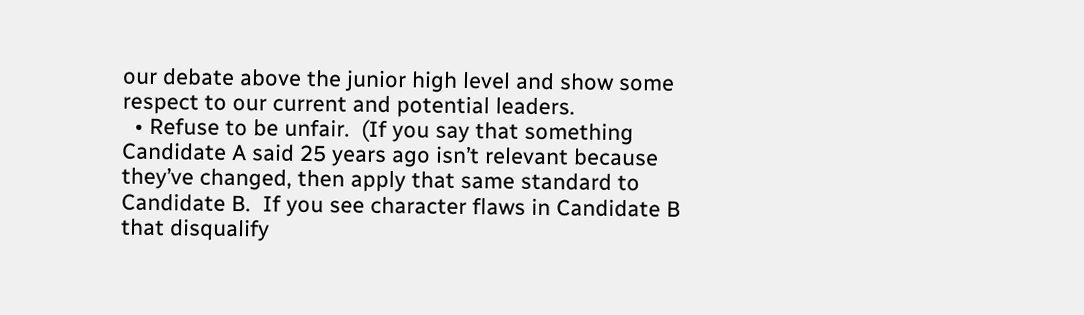our debate above the junior high level and show some respect to our current and potential leaders.
  • Refuse to be unfair.  (If you say that something Candidate A said 25 years ago isn’t relevant because they’ve changed, then apply that same standard to Candidate B.  If you see character flaws in Candidate B that disqualify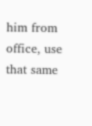him from office, use that same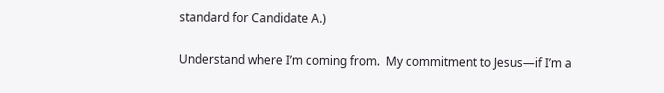standard for Candidate A.)

Understand where I’m coming from.  My commitment to Jesus—if I’m a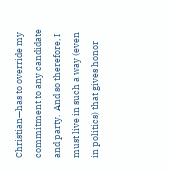Christian—has to override my commitment to any candidate and party.  And so therefore, I must live in such a way (even in politics) that gives honor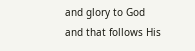and glory to God and that follows His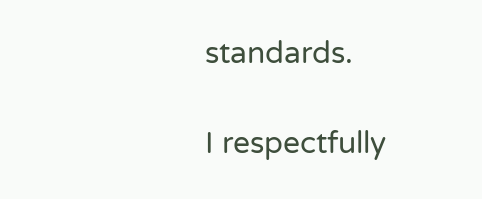standards.

I respectfully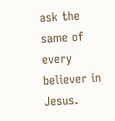ask the same of every believer in Jesus.